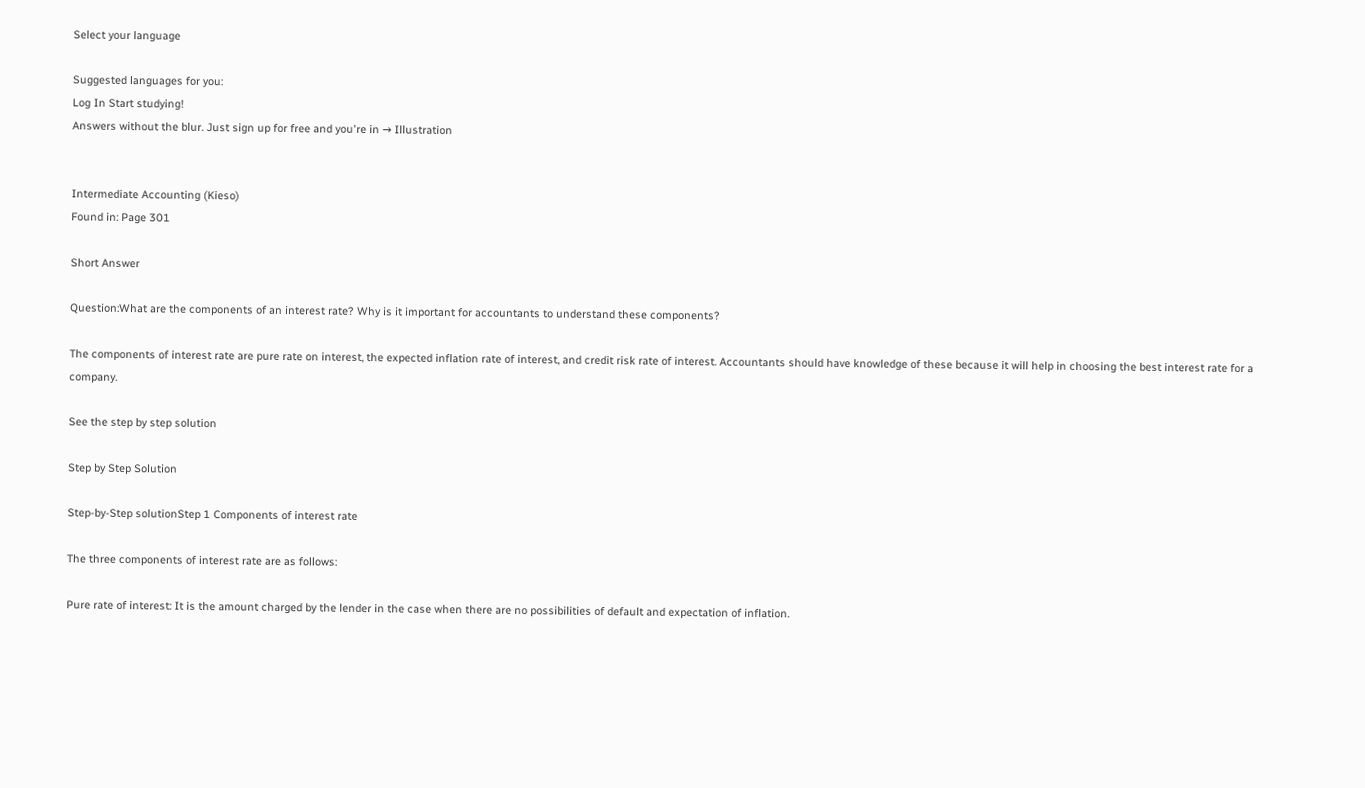Select your language

Suggested languages for you:
Log In Start studying!
Answers without the blur. Just sign up for free and you're in → Illustration


Intermediate Accounting (Kieso)
Found in: Page 301

Short Answer

Question:What are the components of an interest rate? Why is it important for accountants to understand these components?

The components of interest rate are pure rate on interest, the expected inflation rate of interest, and credit risk rate of interest. Accountants should have knowledge of these because it will help in choosing the best interest rate for a company.

See the step by step solution

Step by Step Solution

Step-by-Step solutionStep 1 Components of interest rate

The three components of interest rate are as follows:

Pure rate of interest: It is the amount charged by the lender in the case when there are no possibilities of default and expectation of inflation.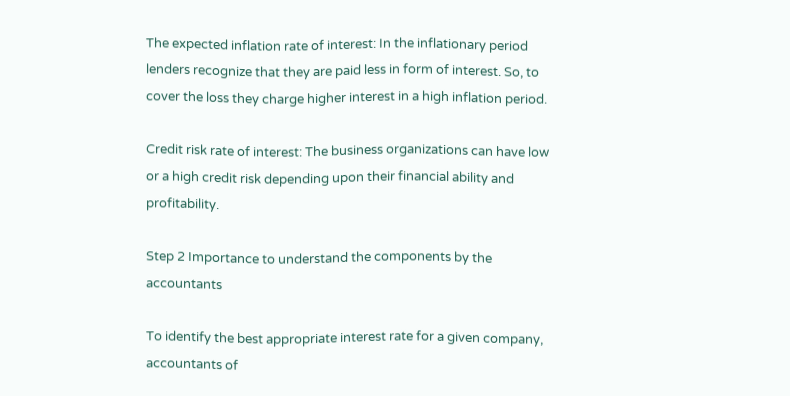The expected inflation rate of interest: In the inflationary period lenders recognize that they are paid less in form of interest. So, to cover the loss they charge higher interest in a high inflation period.

Credit risk rate of interest: The business organizations can have low or a high credit risk depending upon their financial ability and profitability.

Step 2 Importance to understand the components by the accountants

To identify the best appropriate interest rate for a given company, accountants of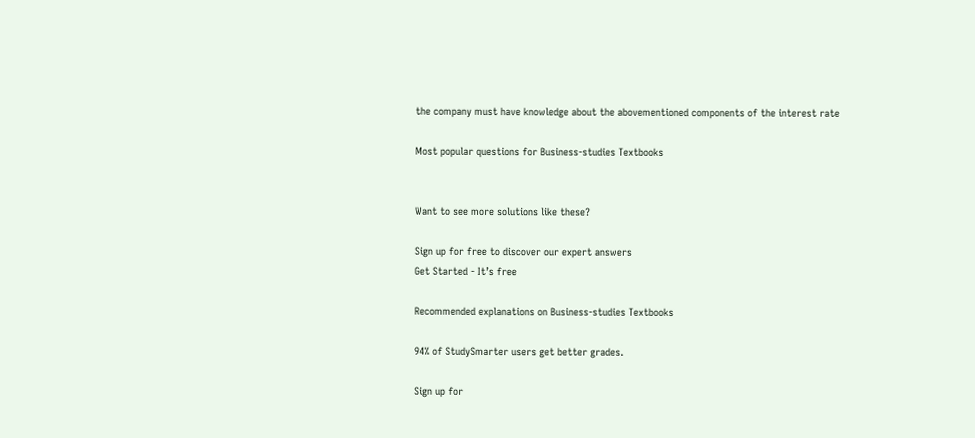the company must have knowledge about the abovementioned components of the interest rate

Most popular questions for Business-studies Textbooks


Want to see more solutions like these?

Sign up for free to discover our expert answers
Get Started - It’s free

Recommended explanations on Business-studies Textbooks

94% of StudySmarter users get better grades.

Sign up for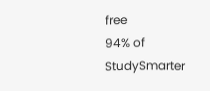free
94% of StudySmarter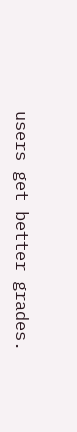users get better grades.